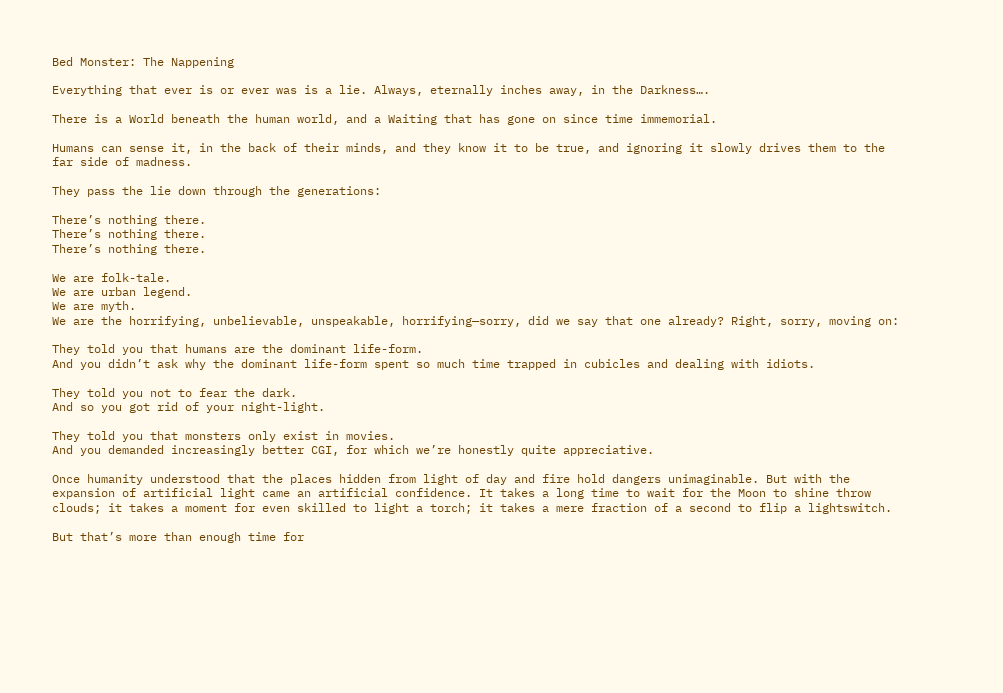Bed Monster: The Nappening

Everything that ever is or ever was is a lie. Always, eternally inches away, in the Darkness….

There is a World beneath the human world, and a Waiting that has gone on since time immemorial.

Humans can sense it, in the back of their minds, and they know it to be true, and ignoring it slowly drives them to the far side of madness.

They pass the lie down through the generations:

There’s nothing there.
There’s nothing there.
There’s nothing there.

We are folk-tale.
We are urban legend.
We are myth.
We are the horrifying, unbelievable, unspeakable, horrifying—sorry, did we say that one already? Right, sorry, moving on:

They told you that humans are the dominant life-form.
And you didn’t ask why the dominant life-form spent so much time trapped in cubicles and dealing with idiots.

They told you not to fear the dark.
And so you got rid of your night-light.

They told you that monsters only exist in movies.
And you demanded increasingly better CGI, for which we’re honestly quite appreciative.

Once humanity understood that the places hidden from light of day and fire hold dangers unimaginable. But with the expansion of artificial light came an artificial confidence. It takes a long time to wait for the Moon to shine throw clouds; it takes a moment for even skilled to light a torch; it takes a mere fraction of a second to flip a lightswitch.

But that’s more than enough time for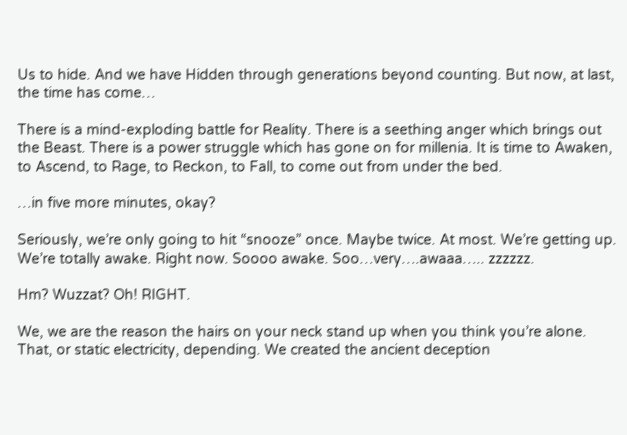Us to hide. And we have Hidden through generations beyond counting. But now, at last, the time has come…

There is a mind-exploding battle for Reality. There is a seething anger which brings out the Beast. There is a power struggle which has gone on for millenia. It is time to Awaken, to Ascend, to Rage, to Reckon, to Fall, to come out from under the bed.

…in five more minutes, okay?

Seriously, we’re only going to hit “snooze” once. Maybe twice. At most. We’re getting up. We’re totally awake. Right now. Soooo awake. Soo…very….awaaa….. zzzzzz.

Hm? Wuzzat? Oh! RIGHT.

We, we are the reason the hairs on your neck stand up when you think you’re alone. That, or static electricity, depending. We created the ancient deception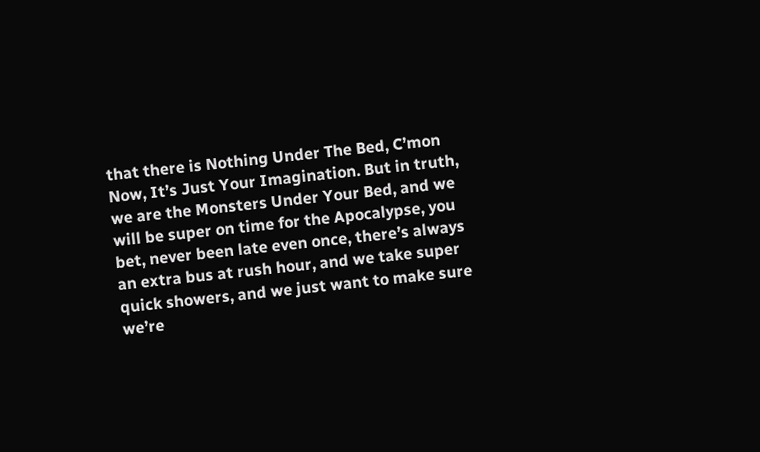that there is Nothing Under The Bed, C’mon Now, It’s Just Your Imagination. But in truth, we are the Monsters Under Your Bed, and we will be super on time for the Apocalypse, you bet, never been late even once, there’s always an extra bus at rush hour, and we take super quick showers, and we just want to make sure we’re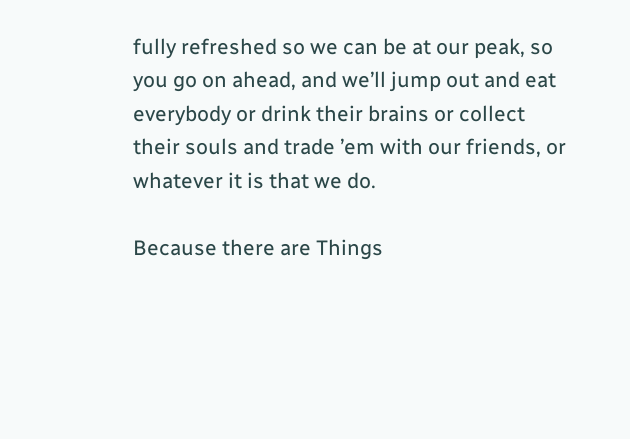fully refreshed so we can be at our peak, so you go on ahead, and we’ll jump out and eat everybody or drink their brains or collect their souls and trade ’em with our friends, or whatever it is that we do.

Because there are Things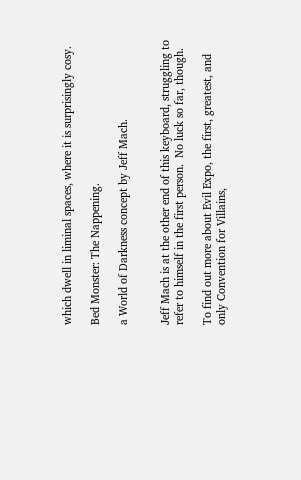which dwell in liminal spaces, where it is surprisingly cosy.

Bed Monster: The Nappening.

a World of Darkness concept by Jeff Mach.


Jeff Mach is at the other end of this keyboard, struggling to refer to himself in the first person.  No luck so far, though.

To find out more about Evil Expo, the first, greatest, and only Convention for Villains,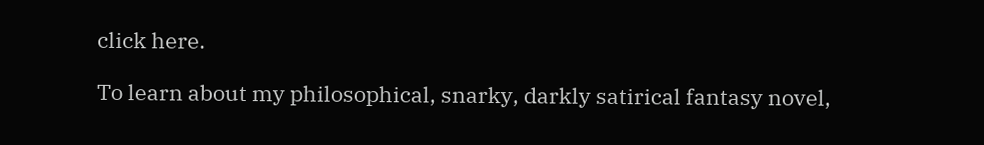click here.

To learn about my philosophical, snarky, darkly satirical fantasy novel,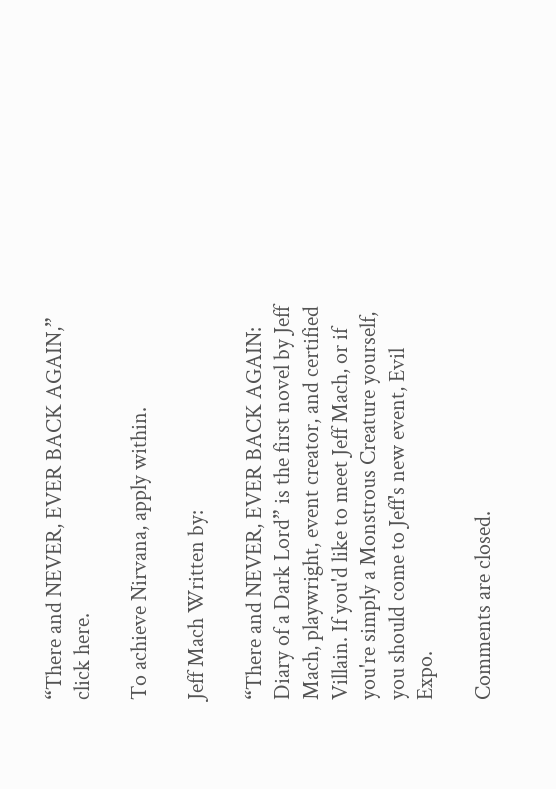“There and NEVER, EVER BACK AGAIN,” click here.

To achieve Nirvana, apply within.

Jeff Mach Written by:

“There and NEVER, EVER BACK AGAIN: Diary of a Dark Lord” is the first novel by Jeff Mach, playwright, event creator, and certified Villain. If you'd like to meet Jeff Mach, or if you're simply a Monstrous Creature yourself, you should come to Jeff's new event, Evil Expo.

Comments are closed.